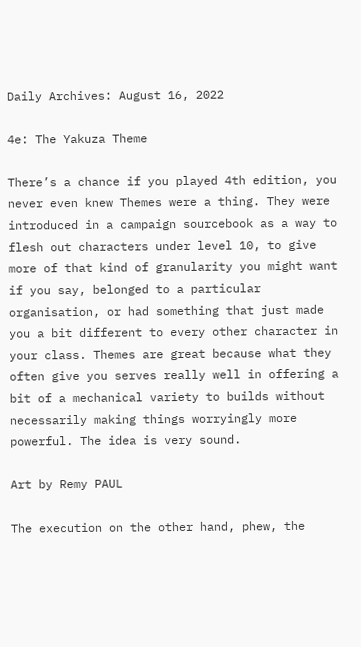Daily Archives: August 16, 2022

4e: The Yakuza Theme

There’s a chance if you played 4th edition, you never even knew Themes were a thing. They were introduced in a campaign sourcebook as a way to flesh out characters under level 10, to give more of that kind of granularity you might want if you say, belonged to a particular organisation, or had something that just made you a bit different to every other character in your class. Themes are great because what they often give you serves really well in offering a bit of a mechanical variety to builds without necessarily making things worryingly more powerful. The idea is very sound.

Art by Remy PAUL

The execution on the other hand, phew, the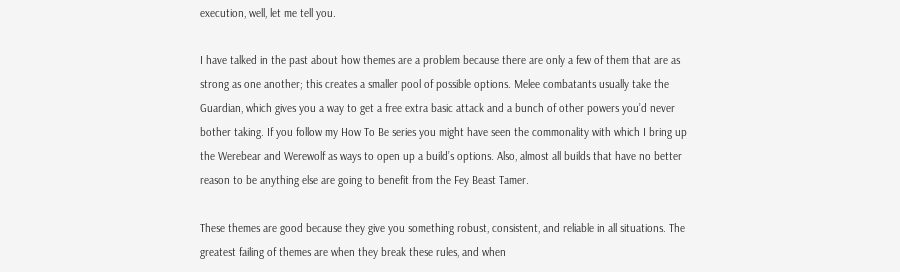execution, well, let me tell you.

I have talked in the past about how themes are a problem because there are only a few of them that are as strong as one another; this creates a smaller pool of possible options. Melee combatants usually take the Guardian, which gives you a way to get a free extra basic attack and a bunch of other powers you’d never bother taking. If you follow my How To Be series you might have seen the commonality with which I bring up the Werebear and Werewolf as ways to open up a build’s options. Also, almost all builds that have no better reason to be anything else are going to benefit from the Fey Beast Tamer.

These themes are good because they give you something robust, consistent, and reliable in all situations. The greatest failing of themes are when they break these rules, and when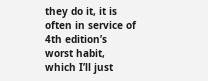they do it, it is often in service of 4th edition’s worst habit, which I’ll just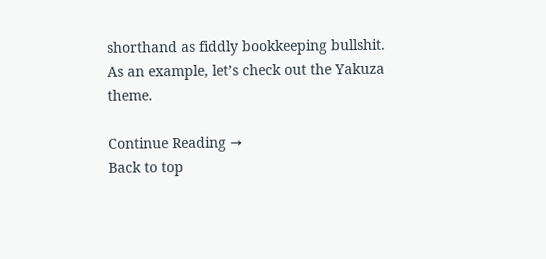shorthand as fiddly bookkeeping bullshit. As an example, let’s check out the Yakuza theme.

Continue Reading →
Back to top